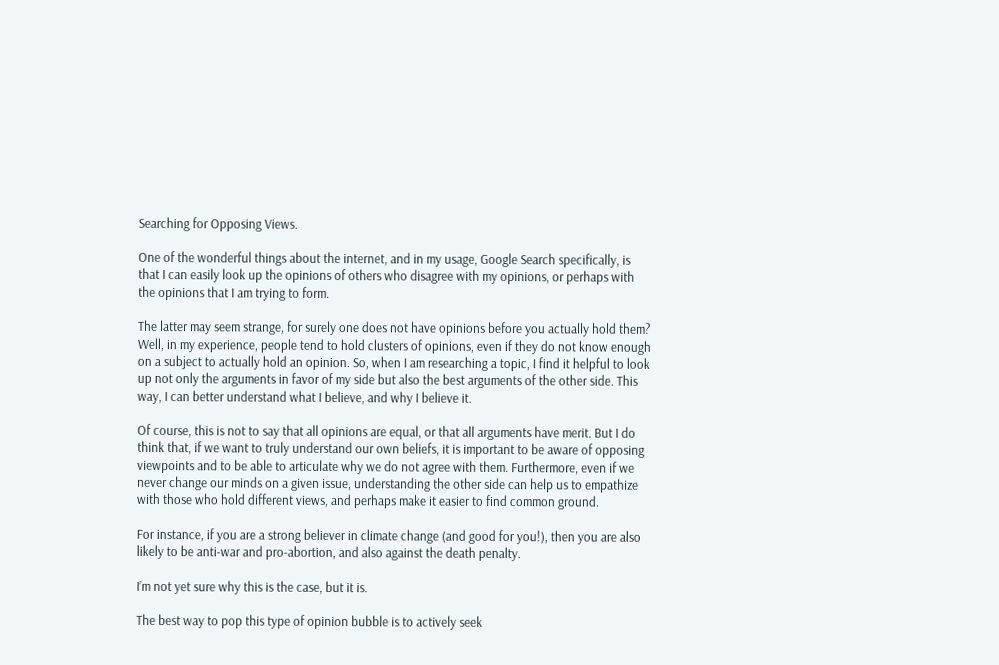Searching for Opposing Views.

One of the wonderful things about the internet, and in my usage, Google Search specifically, is that I can easily look up the opinions of others who disagree with my opinions, or perhaps with the opinions that I am trying to form.

The latter may seem strange, for surely one does not have opinions before you actually hold them? Well, in my experience, people tend to hold clusters of opinions, even if they do not know enough on a subject to actually hold an opinion. So, when I am researching a topic, I find it helpful to look up not only the arguments in favor of my side but also the best arguments of the other side. This way, I can better understand what I believe, and why I believe it.

Of course, this is not to say that all opinions are equal, or that all arguments have merit. But I do think that, if we want to truly understand our own beliefs, it is important to be aware of opposing viewpoints and to be able to articulate why we do not agree with them. Furthermore, even if we never change our minds on a given issue, understanding the other side can help us to empathize with those who hold different views, and perhaps make it easier to find common ground.

For instance, if you are a strong believer in climate change (and good for you!), then you are also likely to be anti-war and pro-abortion, and also against the death penalty.

I’m not yet sure why this is the case, but it is.

The best way to pop this type of opinion bubble is to actively seek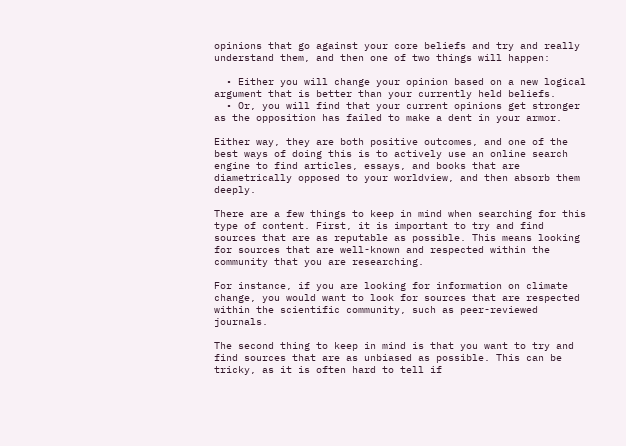opinions that go against your core beliefs and try and really understand them, and then one of two things will happen:

  • Either you will change your opinion based on a new logical argument that is better than your currently held beliefs.
  • Or, you will find that your current opinions get stronger as the opposition has failed to make a dent in your armor.

Either way, they are both positive outcomes, and one of the best ways of doing this is to actively use an online search engine to find articles, essays, and books that are diametrically opposed to your worldview, and then absorb them deeply.

There are a few things to keep in mind when searching for this type of content. First, it is important to try and find sources that are as reputable as possible. This means looking for sources that are well-known and respected within the community that you are researching.

For instance, if you are looking for information on climate change, you would want to look for sources that are respected within the scientific community, such as peer-reviewed journals.

The second thing to keep in mind is that you want to try and find sources that are as unbiased as possible. This can be tricky, as it is often hard to tell if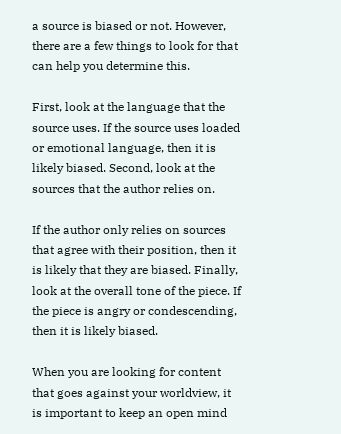a source is biased or not. However, there are a few things to look for that can help you determine this.

First, look at the language that the source uses. If the source uses loaded or emotional language, then it is likely biased. Second, look at the sources that the author relies on.

If the author only relies on sources that agree with their position, then it is likely that they are biased. Finally, look at the overall tone of the piece. If the piece is angry or condescending, then it is likely biased.

When you are looking for content that goes against your worldview, it is important to keep an open mind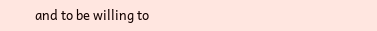and to be willing to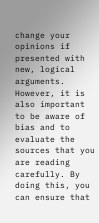change your opinions if presented with new, logical arguments. However, it is also important to be aware of bias and to evaluate the sources that you are reading carefully. By doing this, you can ensure that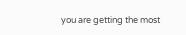you are getting the most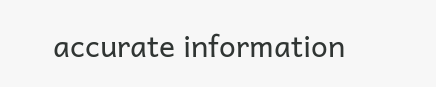accurate information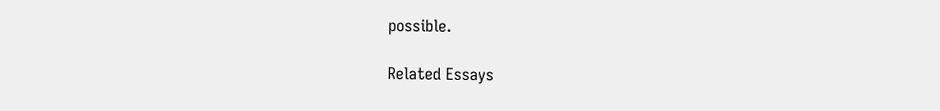possible.

Related Essays